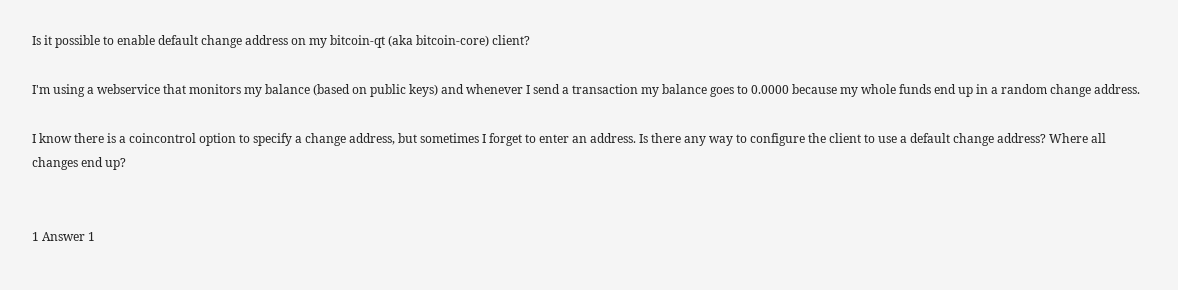Is it possible to enable default change address on my bitcoin-qt (aka bitcoin-core) client?

I'm using a webservice that monitors my balance (based on public keys) and whenever I send a transaction my balance goes to 0.0000 because my whole funds end up in a random change address.

I know there is a coincontrol option to specify a change address, but sometimes I forget to enter an address. Is there any way to configure the client to use a default change address? Where all changes end up?


1 Answer 1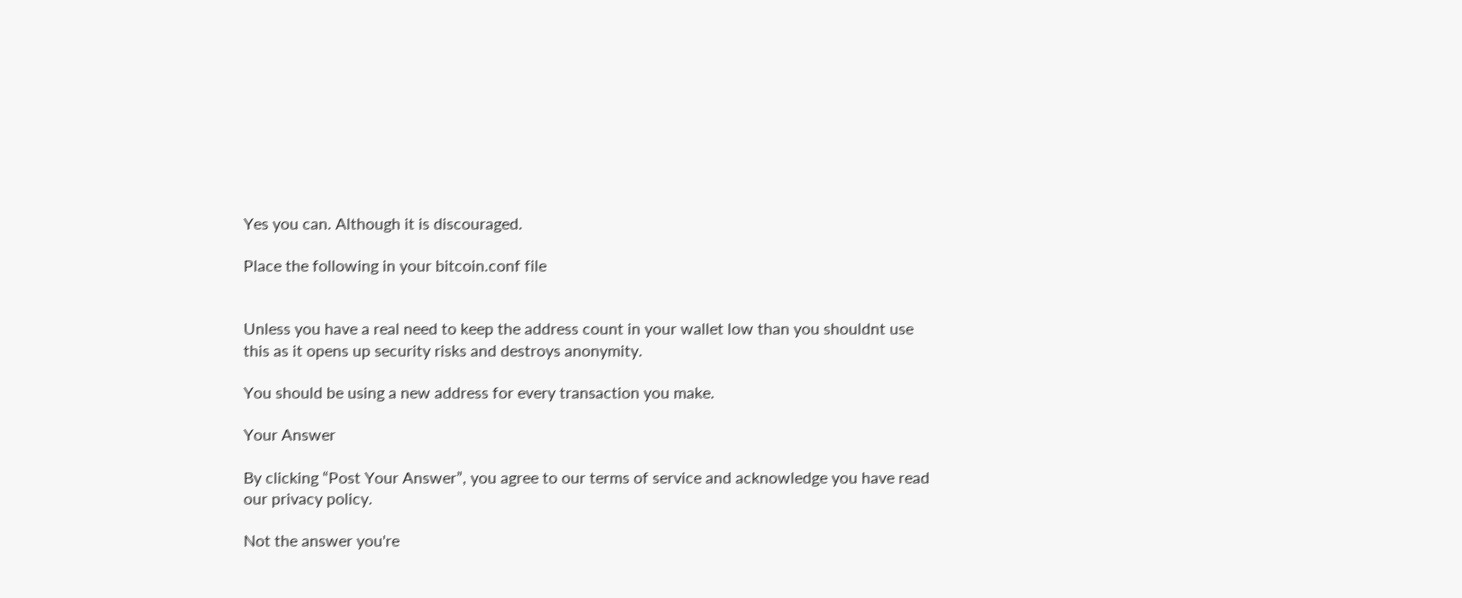Yes you can. Although it is discouraged.

Place the following in your bitcoin.conf file


Unless you have a real need to keep the address count in your wallet low than you shouldnt use this as it opens up security risks and destroys anonymity.

You should be using a new address for every transaction you make.

Your Answer

By clicking “Post Your Answer”, you agree to our terms of service and acknowledge you have read our privacy policy.

Not the answer you're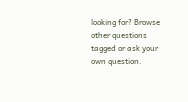looking for? Browse other questions tagged or ask your own question.